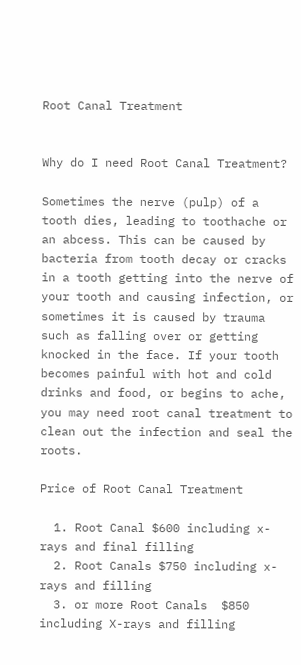Root Canal Treatment


Why do I need Root Canal Treatment?

Sometimes the nerve (pulp) of a tooth dies, leading to toothache or an abcess. This can be caused by bacteria from tooth decay or cracks in a tooth getting into the nerve of your tooth and causing infection, or sometimes it is caused by trauma such as falling over or getting knocked in the face. If your tooth becomes painful with hot and cold drinks and food, or begins to ache, you may need root canal treatment to clean out the infection and seal the roots.

Price of Root Canal Treatment

  1. Root Canal $600 including x-rays and final filling
  2. Root Canals $750 including x-rays and filling
  3. or more Root Canals  $850 including X-rays and filling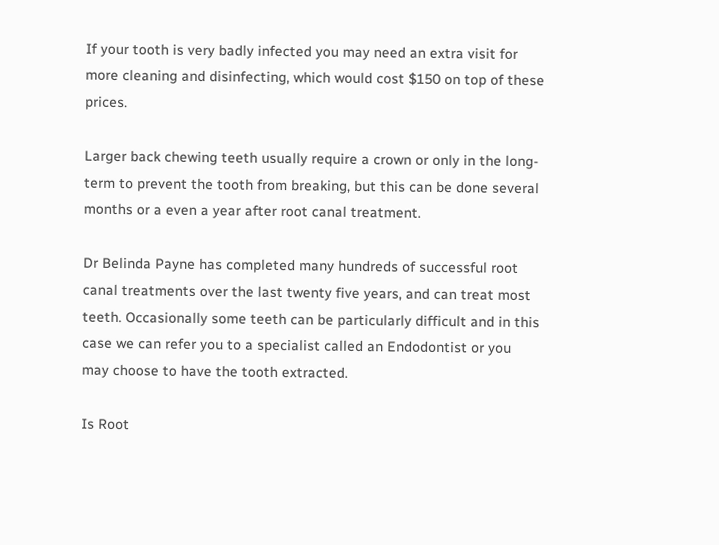If your tooth is very badly infected you may need an extra visit for more cleaning and disinfecting, which would cost $150 on top of these prices.

Larger back chewing teeth usually require a crown or only in the long-term to prevent the tooth from breaking, but this can be done several months or a even a year after root canal treatment.

Dr Belinda Payne has completed many hundreds of successful root canal treatments over the last twenty five years, and can treat most teeth. Occasionally some teeth can be particularly difficult and in this case we can refer you to a specialist called an Endodontist or you may choose to have the tooth extracted.

Is Root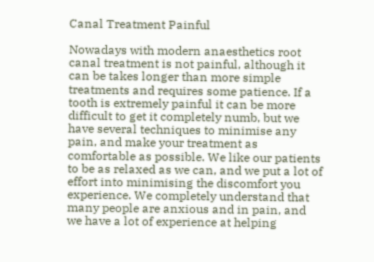Canal Treatment Painful

Nowadays with modern anaesthetics root canal treatment is not painful, although it can be takes longer than more simple treatments and requires some patience. If a tooth is extremely painful it can be more difficult to get it completely numb, but we have several techniques to minimise any pain, and make your treatment as comfortable as possible. We like our patients to be as relaxed as we can, and we put a lot of effort into minimising the discomfort you experience. We completely understand that many people are anxious and in pain, and we have a lot of experience at helping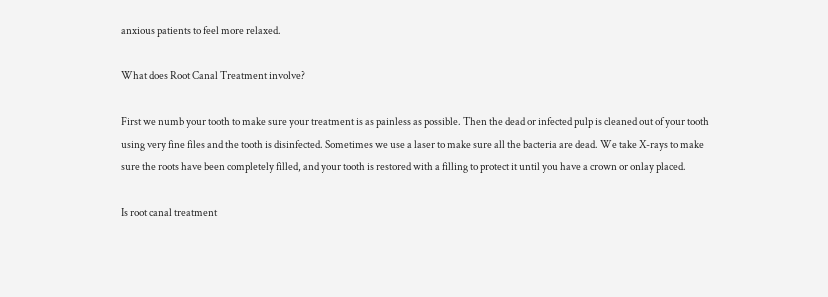anxious patients to feel more relaxed.

What does Root Canal Treatment involve?

First we numb your tooth to make sure your treatment is as painless as possible. Then the dead or infected pulp is cleaned out of your tooth using very fine files and the tooth is disinfected. Sometimes we use a laser to make sure all the bacteria are dead. We take X-rays to make sure the roots have been completely filled, and your tooth is restored with a filling to protect it until you have a crown or onlay placed.

Is root canal treatment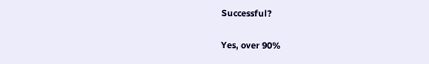Successful?

Yes, over 90%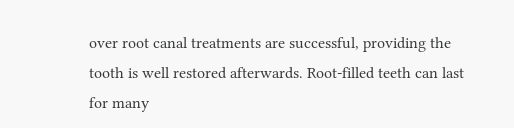over root canal treatments are successful, providing the tooth is well restored afterwards. Root-filled teeth can last for many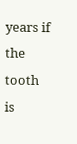years if the tooth is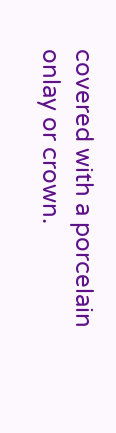covered with a porcelain onlay or crown.